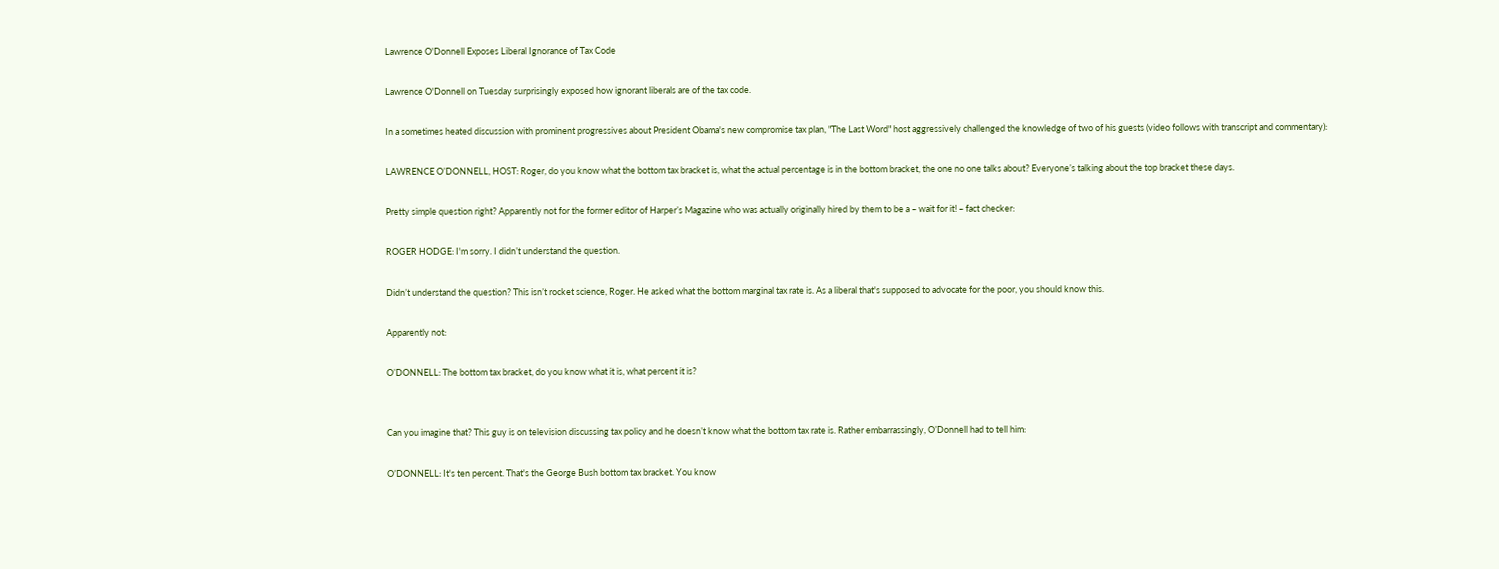Lawrence O'Donnell Exposes Liberal Ignorance of Tax Code

Lawrence O'Donnell on Tuesday surprisingly exposed how ignorant liberals are of the tax code.

In a sometimes heated discussion with prominent progressives about President Obama's new compromise tax plan, "The Last Word" host aggressively challenged the knowledge of two of his guests (video follows with transcript and commentary):

LAWRENCE O’DONNELL, HOST: Roger, do you know what the bottom tax bracket is, what the actual percentage is in the bottom bracket, the one no one talks about? Everyone’s talking about the top bracket these days.

Pretty simple question right? Apparently not for the former editor of Harper’s Magazine who was actually originally hired by them to be a – wait for it! – fact checker:

ROGER HODGE: I'm sorry. I didn’t understand the question.

Didn’t understand the question? This isn’t rocket science, Roger. He asked what the bottom marginal tax rate is. As a liberal that's supposed to advocate for the poor, you should know this.

Apparently not:

O’DONNELL: The bottom tax bracket, do you know what it is, what percent it is?


Can you imagine that? This guy is on television discussing tax policy and he doesn’t know what the bottom tax rate is. Rather embarrassingly, O’Donnell had to tell him:

O’DONNELL: It's ten percent. That's the George Bush bottom tax bracket. You know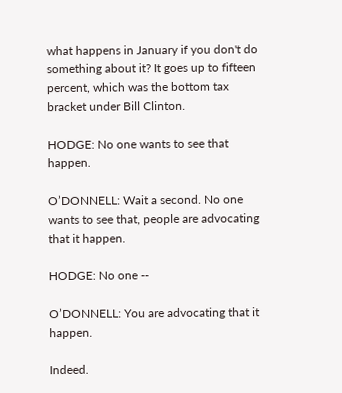what happens in January if you don't do something about it? It goes up to fifteen percent, which was the bottom tax bracket under Bill Clinton.

HODGE: No one wants to see that happen.

O’DONNELL: Wait a second. No one wants to see that, people are advocating that it happen.

HODGE: No one --

O’DONNELL: You are advocating that it happen.

Indeed.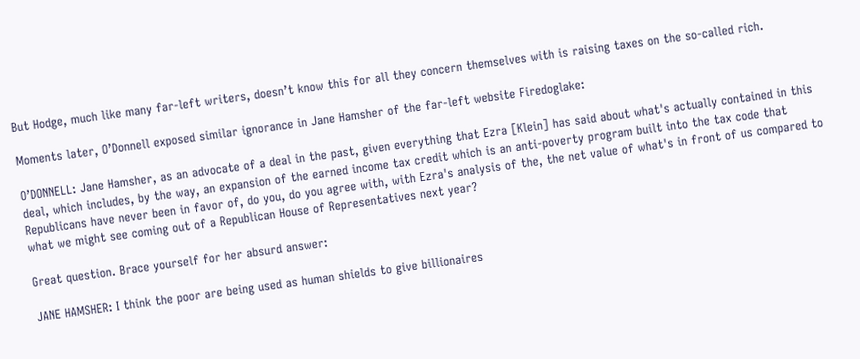But Hodge, much like many far-left writers, doesn’t know this for all they concern themselves with is raising taxes on the so-called rich.

Moments later, O’Donnell exposed similar ignorance in Jane Hamsher of the far-left website Firedoglake:

O’DONNELL: Jane Hamsher, as an advocate of a deal in the past, given everything that Ezra [Klein] has said about what's actually contained in this deal, which includes, by the way, an expansion of the earned income tax credit which is an anti-poverty program built into the tax code that Republicans have never been in favor of, do you, do you agree with, with Ezra's analysis of the, the net value of what's in front of us compared to what we might see coming out of a Republican House of Representatives next year?

Great question. Brace yourself for her absurd answer:

JANE HAMSHER: I think the poor are being used as human shields to give billionaires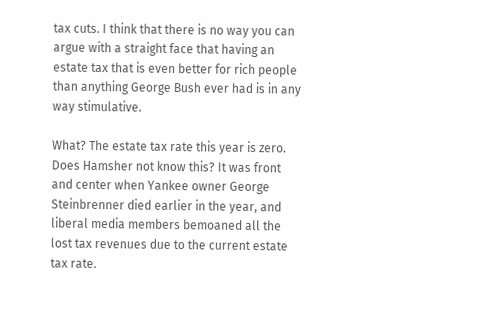tax cuts. I think that there is no way you can argue with a straight face that having an estate tax that is even better for rich people than anything George Bush ever had is in any way stimulative.

What? The estate tax rate this year is zero. Does Hamsher not know this? It was front and center when Yankee owner George Steinbrenner died earlier in the year, and liberal media members bemoaned all the lost tax revenues due to the current estate tax rate.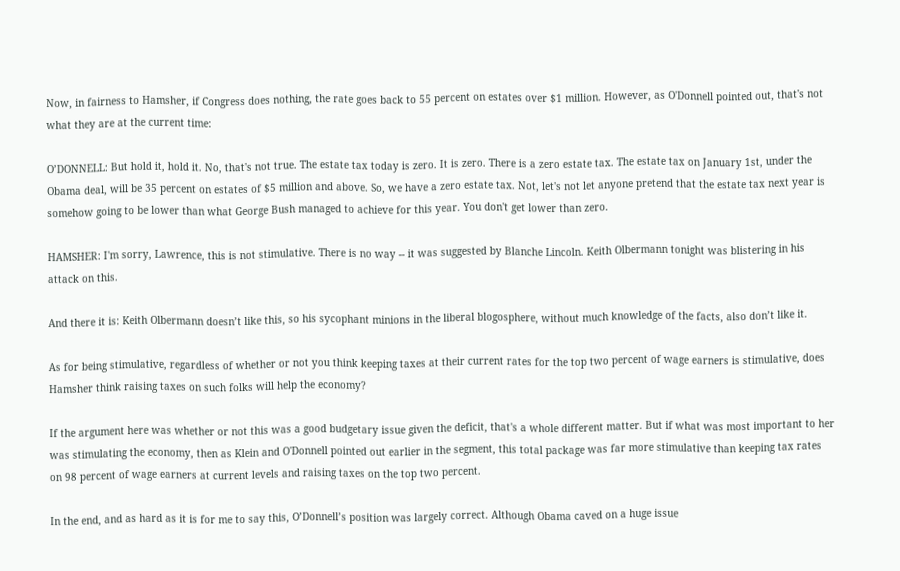Now, in fairness to Hamsher, if Congress does nothing, the rate goes back to 55 percent on estates over $1 million. However, as O'Donnell pointed out, that's not what they are at the current time:

O’DONNELL: But hold it, hold it. No, that's not true. The estate tax today is zero. It is zero. There is a zero estate tax. The estate tax on January 1st, under the Obama deal, will be 35 percent on estates of $5 million and above. So, we have a zero estate tax. Not, let's not let anyone pretend that the estate tax next year is somehow going to be lower than what George Bush managed to achieve for this year. You don't get lower than zero.

HAMSHER: I'm sorry, Lawrence, this is not stimulative. There is no way -- it was suggested by Blanche Lincoln. Keith Olbermann tonight was blistering in his attack on this.

And there it is: Keith Olbermann doesn’t like this, so his sycophant minions in the liberal blogosphere, without much knowledge of the facts, also don’t like it.

As for being stimulative, regardless of whether or not you think keeping taxes at their current rates for the top two percent of wage earners is stimulative, does Hamsher think raising taxes on such folks will help the economy?

If the argument here was whether or not this was a good budgetary issue given the deficit, that's a whole different matter. But if what was most important to her was stimulating the economy, then as Klein and O'Donnell pointed out earlier in the segment, this total package was far more stimulative than keeping tax rates on 98 percent of wage earners at current levels and raising taxes on the top two percent.

In the end, and as hard as it is for me to say this, O’Donnell’s position was largely correct. Although Obama caved on a huge issue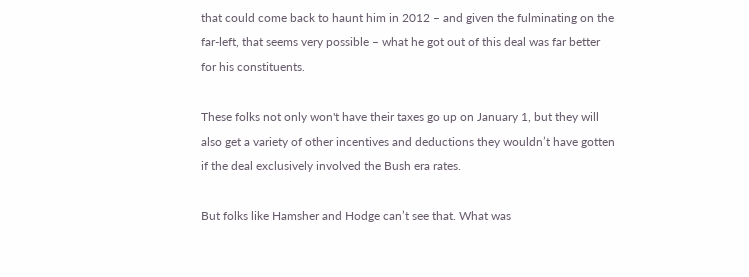that could come back to haunt him in 2012 – and given the fulminating on the far-left, that seems very possible – what he got out of this deal was far better for his constituents.

These folks not only won't have their taxes go up on January 1, but they will also get a variety of other incentives and deductions they wouldn’t have gotten if the deal exclusively involved the Bush era rates.

But folks like Hamsher and Hodge can’t see that. What was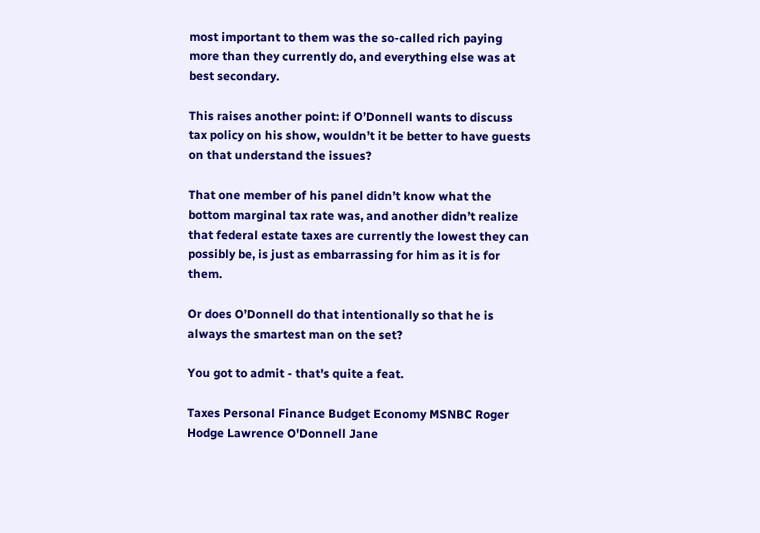most important to them was the so-called rich paying more than they currently do, and everything else was at best secondary.

This raises another point: if O’Donnell wants to discuss tax policy on his show, wouldn’t it be better to have guests on that understand the issues?

That one member of his panel didn’t know what the bottom marginal tax rate was, and another didn’t realize that federal estate taxes are currently the lowest they can possibly be, is just as embarrassing for him as it is for them.

Or does O’Donnell do that intentionally so that he is always the smartest man on the set?

You got to admit - that's quite a feat.

Taxes Personal Finance Budget Economy MSNBC Roger Hodge Lawrence O'Donnell Jane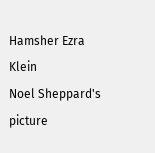Hamsher Ezra Klein
Noel Sheppard's picture